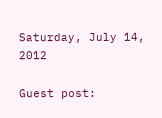Saturday, July 14, 2012

Guest post: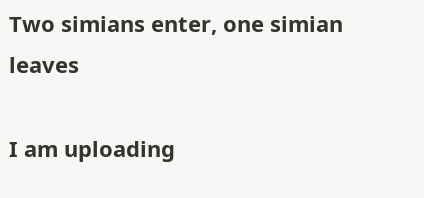Two simians enter, one simian leaves

I am uploading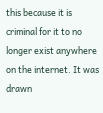this because it is criminal for it to no longer exist anywhere on the internet. It was drawn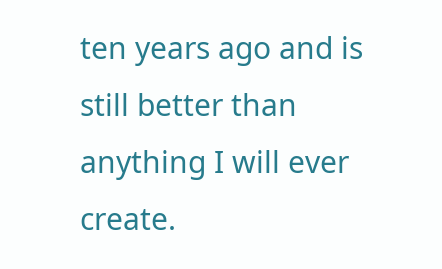ten years ago and is still better than anything I will ever create.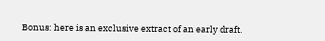Bonus: here is an exclusive extract of an early draft.